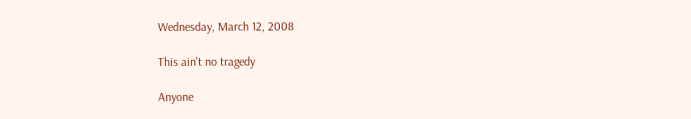Wednesday, March 12, 2008

This ain't no tragedy

Anyone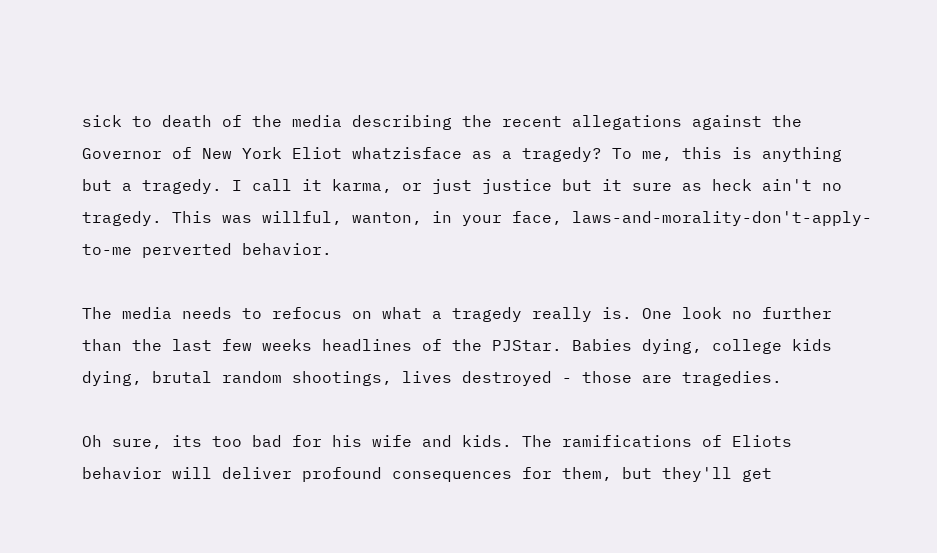sick to death of the media describing the recent allegations against the Governor of New York Eliot whatzisface as a tragedy? To me, this is anything but a tragedy. I call it karma, or just justice but it sure as heck ain't no tragedy. This was willful, wanton, in your face, laws-and-morality-don't-apply-to-me perverted behavior.

The media needs to refocus on what a tragedy really is. One look no further than the last few weeks headlines of the PJStar. Babies dying, college kids dying, brutal random shootings, lives destroyed - those are tragedies.

Oh sure, its too bad for his wife and kids. The ramifications of Eliots behavior will deliver profound consequences for them, but they'll get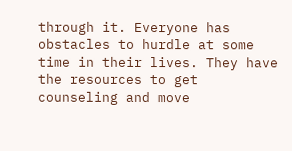through it. Everyone has obstacles to hurdle at some time in their lives. They have the resources to get counseling and move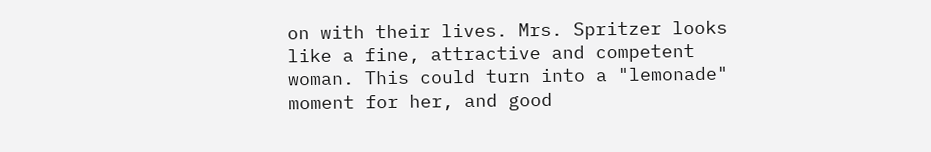on with their lives. Mrs. Spritzer looks like a fine, attractive and competent woman. This could turn into a "lemonade" moment for her, and good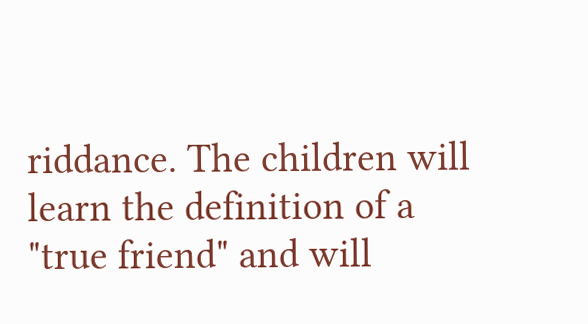riddance. The children will learn the definition of a "true friend" and will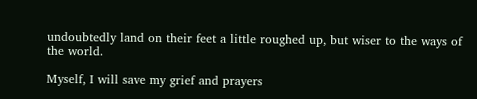undoubtedly land on their feet a little roughed up, but wiser to the ways of the world.

Myself, I will save my grief and prayers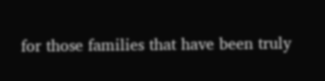for those families that have been truly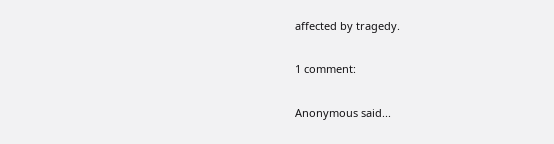affected by tragedy.

1 comment:

Anonymous said...